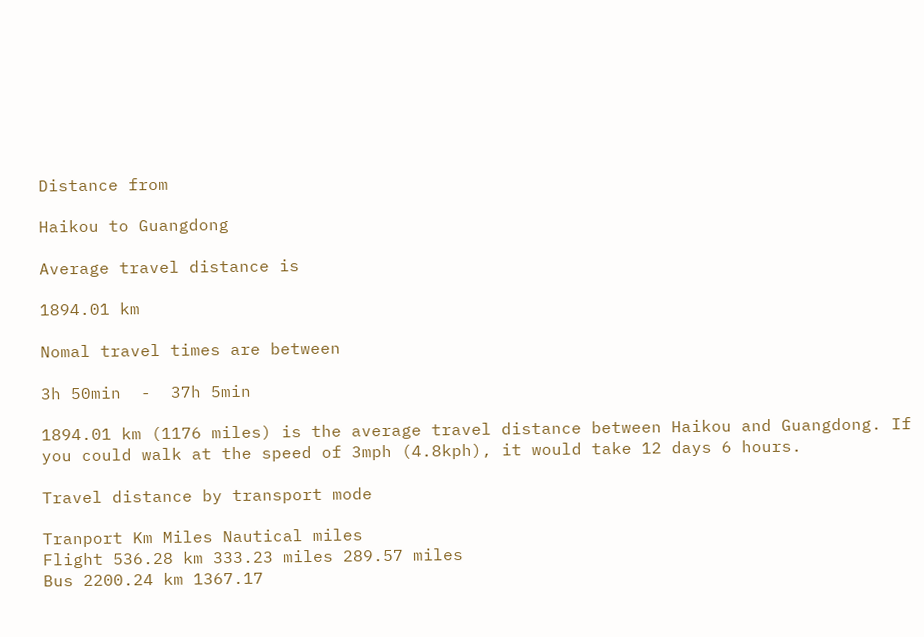Distance from

Haikou to Guangdong

Average travel distance is

1894.01 km

Nomal travel times are between

3h 50min  -  37h 5min

1894.01 km (1176 miles) is the average travel distance between Haikou and Guangdong. If you could walk at the speed of 3mph (4.8kph), it would take 12 days 6 hours.

Travel distance by transport mode

Tranport Km Miles Nautical miles
Flight 536.28 km 333.23 miles 289.57 miles
Bus 2200.24 km 1367.17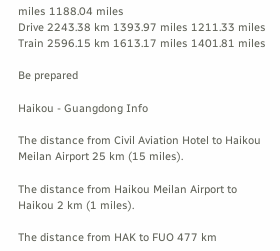miles 1188.04 miles
Drive 2243.38 km 1393.97 miles 1211.33 miles
Train 2596.15 km 1613.17 miles 1401.81 miles

Be prepared

Haikou - Guangdong Info

The distance from Civil Aviation Hotel to Haikou Meilan Airport 25 km (15 miles).

The distance from Haikou Meilan Airport to Haikou 2 km (1 miles).

The distance from HAK to FUO 477 km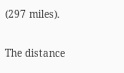(297 miles).

The distance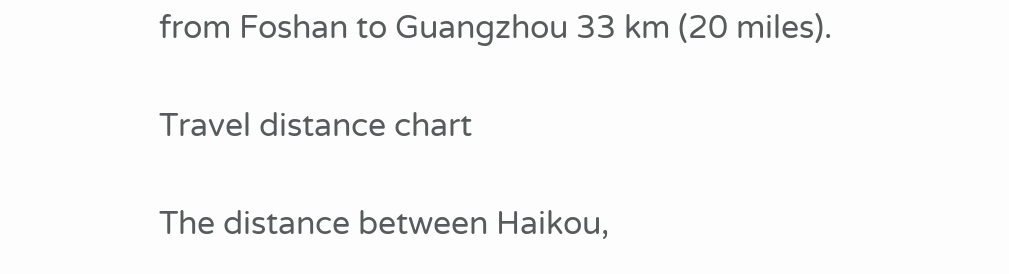from Foshan to Guangzhou 33 km (20 miles).

Travel distance chart

The distance between Haikou,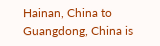Hainan, China to Guangdong, China is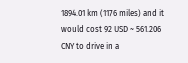1894.01 km (1176 miles) and it would cost 92 USD ~ 561.206 CNY to drive in a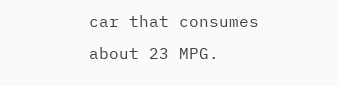car that consumes about 23 MPG.